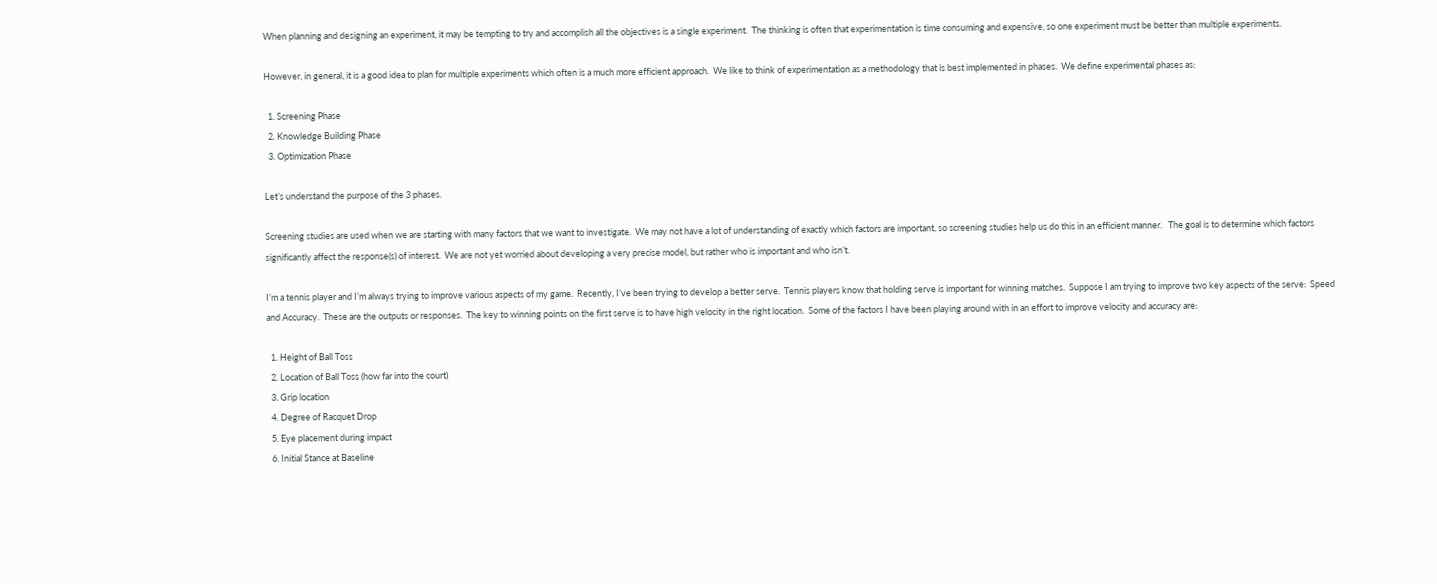When planning and designing an experiment, it may be tempting to try and accomplish all the objectives is a single experiment.  The thinking is often that experimentation is time consuming and expensive, so one experiment must be better than multiple experiments.

However, in general, it is a good idea to plan for multiple experiments which often is a much more efficient approach.  We like to think of experimentation as a methodology that is best implemented in phases.  We define experimental phases as:

  1. Screening Phase
  2. Knowledge Building Phase
  3. Optimization Phase

Let’s understand the purpose of the 3 phases.

Screening studies are used when we are starting with many factors that we want to investigate.  We may not have a lot of understanding of exactly which factors are important, so screening studies help us do this in an efficient manner.   The goal is to determine which factors significantly affect the response(s) of interest.  We are not yet worried about developing a very precise model, but rather who is important and who isn’t.

I’m a tennis player and I’m always trying to improve various aspects of my game.  Recently, I’ve been trying to develop a better serve.  Tennis players know that holding serve is important for winning matches.  Suppose I am trying to improve two key aspects of the serve:  Speed and Accuracy.  These are the outputs or responses.  The key to winning points on the first serve is to have high velocity in the right location.  Some of the factors I have been playing around with in an effort to improve velocity and accuracy are:

  1. Height of Ball Toss
  2. Location of Ball Toss (how far into the court)
  3. Grip location
  4. Degree of Racquet Drop
  5. Eye placement during impact
  6. Initial Stance at Baseline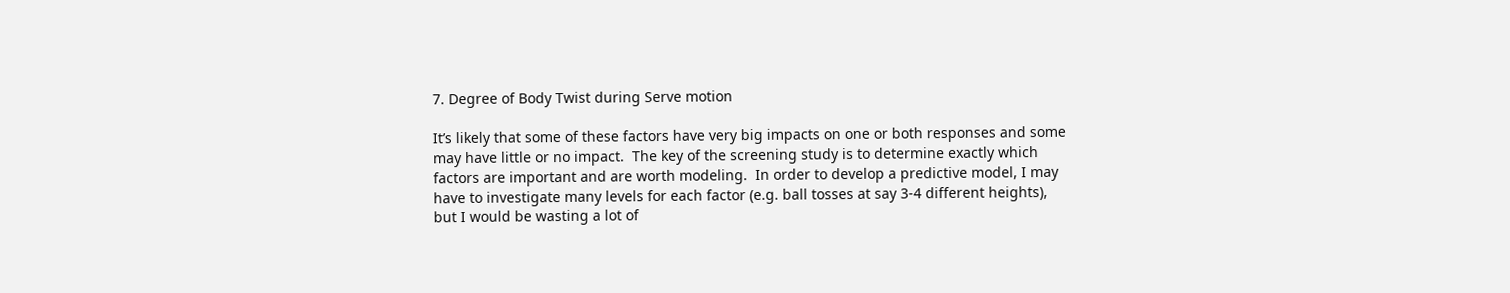7. Degree of Body Twist during Serve motion

It’s likely that some of these factors have very big impacts on one or both responses and some may have little or no impact.  The key of the screening study is to determine exactly which factors are important and are worth modeling.  In order to develop a predictive model, I may have to investigate many levels for each factor (e.g. ball tosses at say 3-4 different heights), but I would be wasting a lot of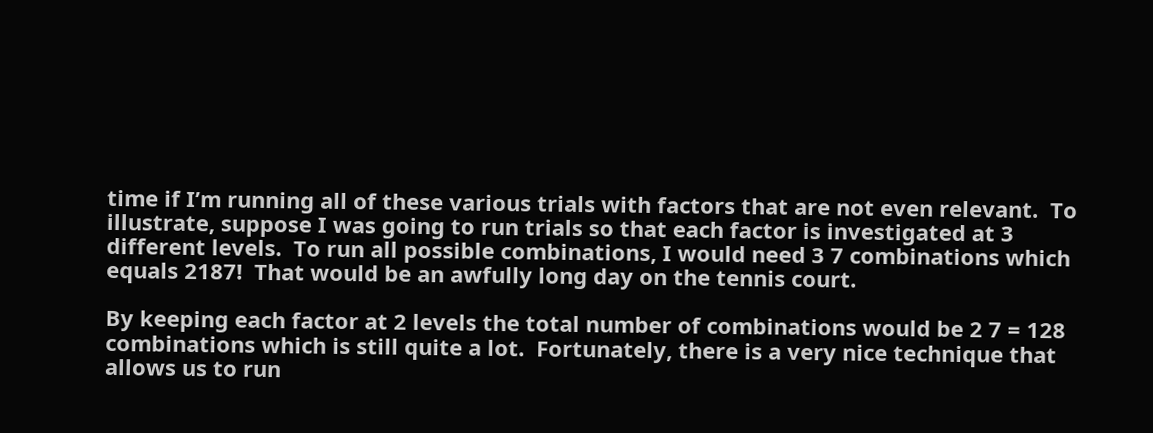time if I’m running all of these various trials with factors that are not even relevant.  To illustrate, suppose I was going to run trials so that each factor is investigated at 3 different levels.  To run all possible combinations, I would need 3 7 combinations which equals 2187!  That would be an awfully long day on the tennis court.

By keeping each factor at 2 levels the total number of combinations would be 2 7 = 128 combinations which is still quite a lot.  Fortunately, there is a very nice technique that allows us to run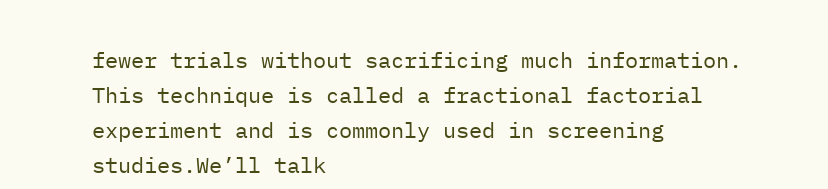fewer trials without sacrificing much information.  This technique is called a fractional factorial experiment and is commonly used in screening studies.We’ll talk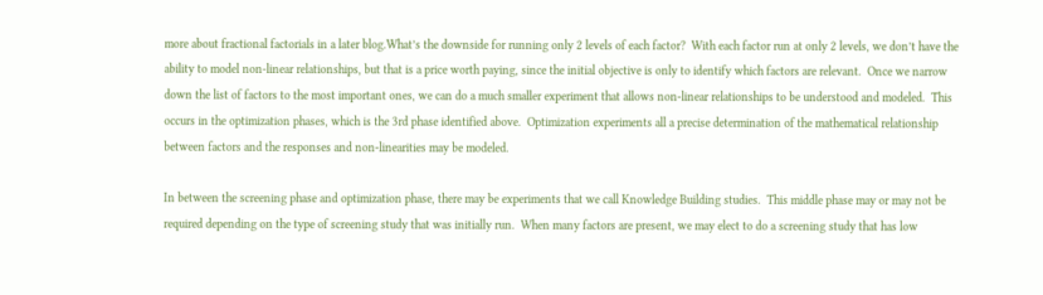more about fractional factorials in a later blog.What’s the downside for running only 2 levels of each factor?  With each factor run at only 2 levels, we don’t have the ability to model non-linear relationships, but that is a price worth paying, since the initial objective is only to identify which factors are relevant.  Once we narrow down the list of factors to the most important ones, we can do a much smaller experiment that allows non-linear relationships to be understood and modeled.  This occurs in the optimization phases, which is the 3rd phase identified above.  Optimization experiments all a precise determination of the mathematical relationship between factors and the responses and non-linearities may be modeled.

In between the screening phase and optimization phase, there may be experiments that we call Knowledge Building studies.  This middle phase may or may not be required depending on the type of screening study that was initially run.  When many factors are present, we may elect to do a screening study that has low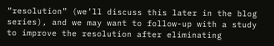“resolution” (we’ll discuss this later in the blog series), and we may want to follow-up with a study to improve the resolution after eliminating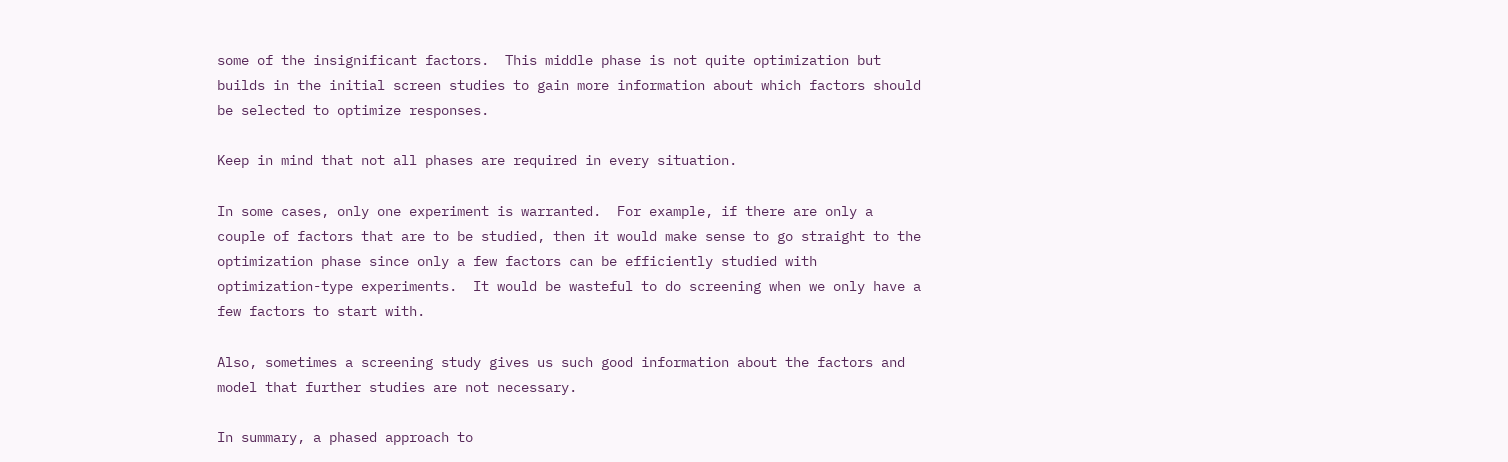some of the insignificant factors.  This middle phase is not quite optimization but builds in the initial screen studies to gain more information about which factors should be selected to optimize responses.

Keep in mind that not all phases are required in every situation.

In some cases, only one experiment is warranted.  For example, if there are only a couple of factors that are to be studied, then it would make sense to go straight to the optimization phase since only a few factors can be efficiently studied with optimization-type experiments.  It would be wasteful to do screening when we only have a few factors to start with.

Also, sometimes a screening study gives us such good information about the factors and model that further studies are not necessary.

In summary, a phased approach to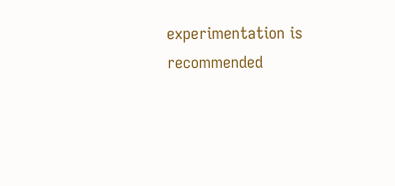experimentation is recommended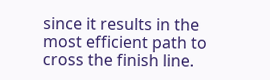since it results in the most efficient path to cross the finish line.